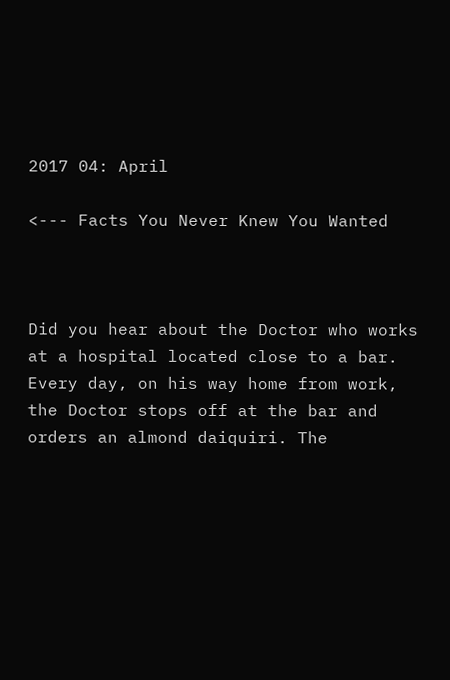2017 04: April

<--- Facts You Never Knew You Wanted



Did you hear about the Doctor who works at a hospital located close to a bar. Every day, on his way home from work, the Doctor stops off at the bar and orders an almond daiquiri. The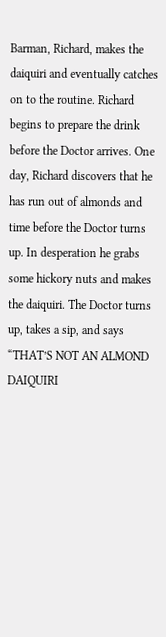Barman, Richard, makes the daiquiri and eventually catches on to the routine. Richard begins to prepare the drink before the Doctor arrives. One day, Richard discovers that he has run out of almonds and time before the Doctor turns up. In desperation he grabs some hickory nuts and makes the daiquiri. The Doctor turns up, takes a sip, and says “THAT’S NOT AN ALMOND DAIQUIRI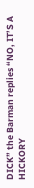DICK” the Barman replies “NO, IT’S A HICKORY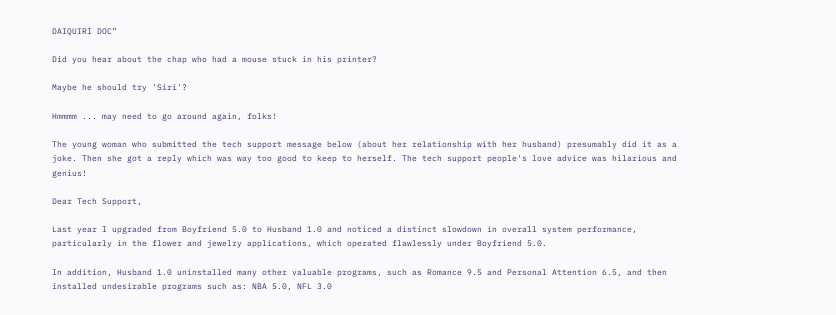DAIQUIRI DOC”

Did you hear about the chap who had a mouse stuck in his printer?

Maybe he should try 'Siri'?

Hmmmm ... may need to go around again, folks!

The young woman who submitted the tech support message below (about her relationship with her husband) presumably did it as a joke. Then she got a reply which was way too good to keep to herself. The tech support people's love advice was hilarious and genius!

Dear Tech Support,

Last year I upgraded from Boyfriend 5.0 to Husband 1.0 and noticed a distinct slowdown in overall system performance, particularly in the flower and jewelry applications, which operated flawlessly under Boyfriend 5.0.

In addition, Husband 1.0 uninstalled many other valuable programs, such as Romance 9.5 and Personal Attention 6.5, and then installed undesirable programs such as: NBA 5.0, NFL 3.0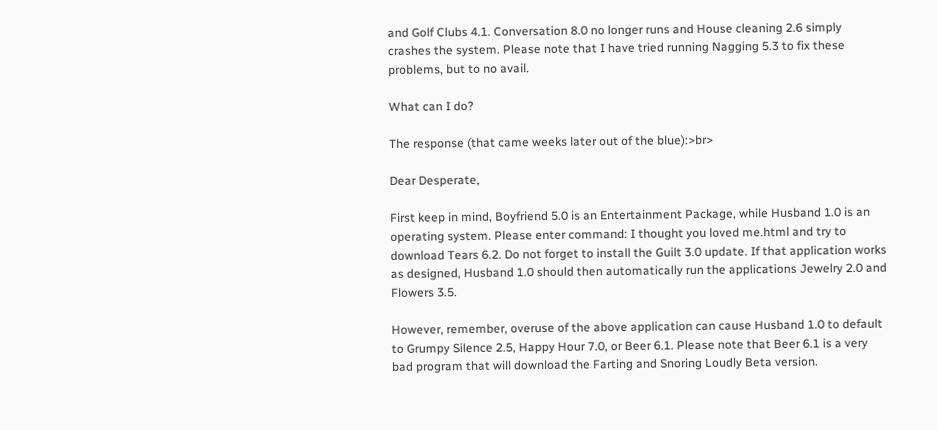and Golf Clubs 4.1. Conversation 8.0 no longer runs and House cleaning 2.6 simply crashes the system. Please note that I have tried running Nagging 5.3 to fix these problems, but to no avail.

What can I do?

The response (that came weeks later out of the blue):>br>

Dear Desperate,

First keep in mind, Boyfriend 5.0 is an Entertainment Package, while Husband 1.0 is an operating system. Please enter command: I thought you loved me.html and try to download Tears 6.2. Do not forget to install the Guilt 3.0 update. If that application works as designed, Husband 1.0 should then automatically run the applications Jewelry 2.0 and Flowers 3.5.

However, remember, overuse of the above application can cause Husband 1.0 to default to Grumpy Silence 2.5, Happy Hour 7.0, or Beer 6.1. Please note that Beer 6.1 is a very bad program that will download the Farting and Snoring Loudly Beta version.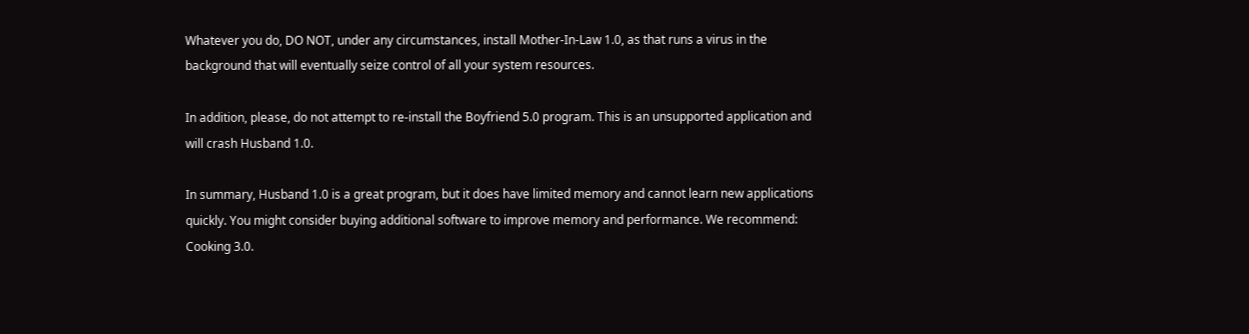Whatever you do, DO NOT, under any circumstances, install Mother-In-Law 1.0, as that runs a virus in the background that will eventually seize control of all your system resources.

In addition, please, do not attempt to re-install the Boyfriend 5.0 program. This is an unsupported application and will crash Husband 1.0.

In summary, Husband 1.0 is a great program, but it does have limited memory and cannot learn new applications quickly. You might consider buying additional software to improve memory and performance. We recommend: Cooking 3.0.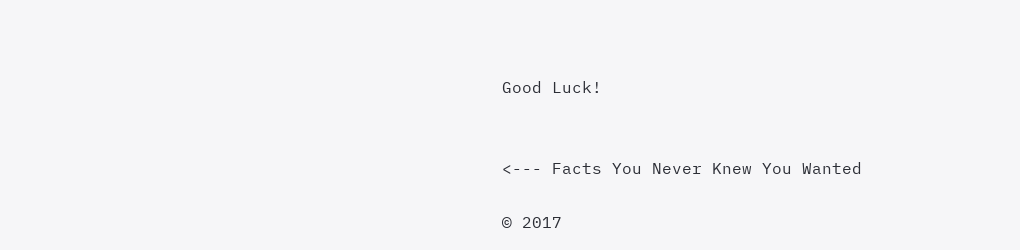Good Luck!


<--- Facts You Never Knew You Wanted

© 2017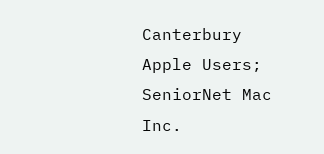Canterbury Apple Users; SeniorNet Mac Inc.